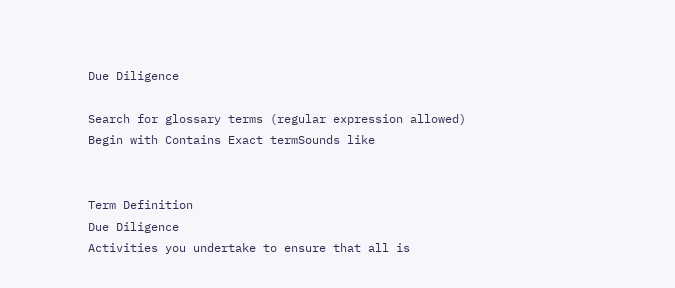Due Diligence

Search for glossary terms (regular expression allowed)
Begin with Contains Exact termSounds like


Term Definition
Due Diligence
Activities you undertake to ensure that all is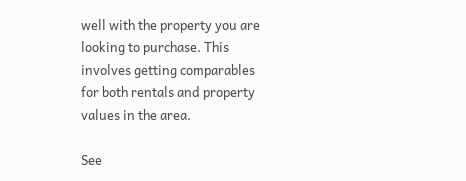well with the property you are looking to purchase. This involves getting comparables for both rentals and property values in the area.

See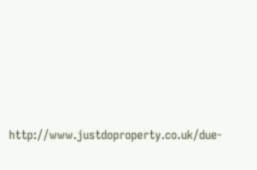http://www.justdoproperty.co.uk/due-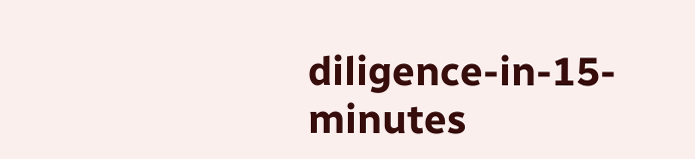diligence-in-15-minutes